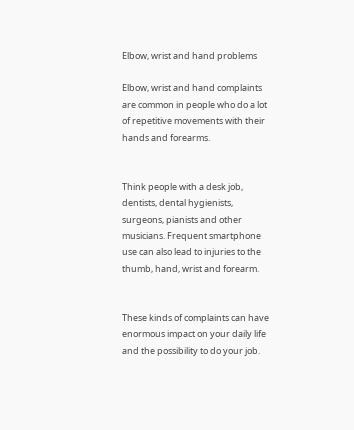Elbow, wrist and hand problems

Elbow, wrist and hand complaints are common in people who do a lot of repetitive movements with their hands and forearms.


Think people with a desk job, dentists, dental hygienists, surgeons, pianists and other musicians. Frequent smartphone use can also lead to injuries to the thumb, hand, wrist and forearm.


These kinds of complaints can have enormous impact on your daily life and the possibility to do your job.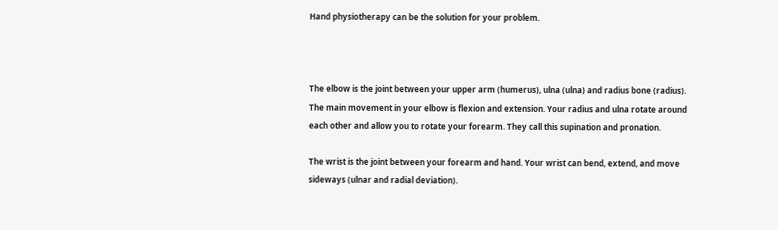Hand physiotherapy can be the solution for your problem.



The elbow is the joint between your upper arm (humerus), ulna (ulna) and radius bone (radius). The main movement in your elbow is flexion and extension. Your radius and ulna rotate around each other and allow you to rotate your forearm. They call this supination and pronation.

The wrist is the joint between your forearm and hand. Your wrist can bend, extend, and move sideways (ulnar and radial deviation).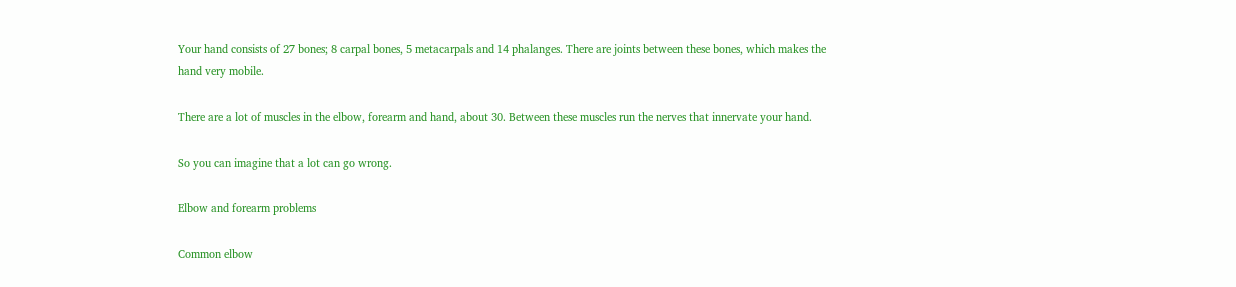Your hand consists of 27 bones; 8 carpal bones, 5 metacarpals and 14 phalanges. There are joints between these bones, which makes the hand very mobile.

There are a lot of muscles in the elbow, forearm and hand, about 30. Between these muscles run the nerves that innervate your hand.

So you can imagine that a lot can go wrong.

Elbow and forearm problems

Common elbow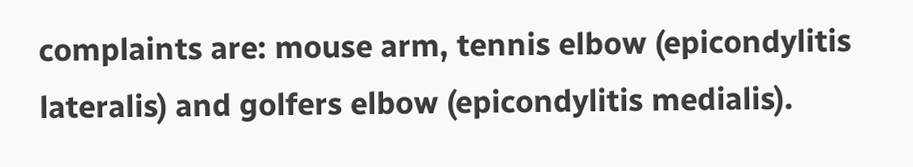complaints are: mouse arm, tennis elbow (epicondylitis lateralis) and golfers elbow (epicondylitis medialis).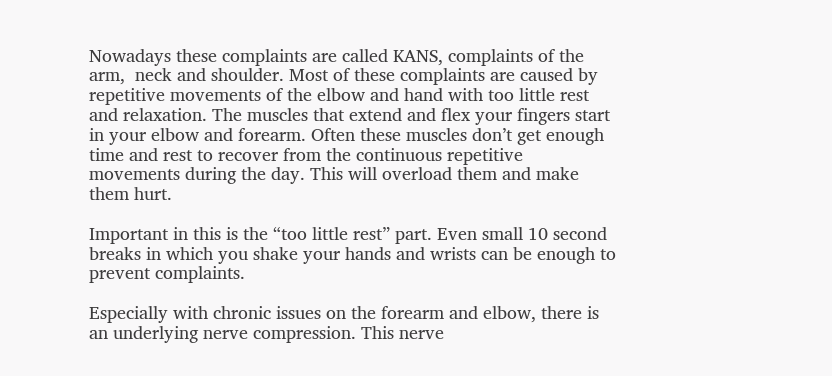Nowadays these complaints are called KANS, complaints of the arm,  neck and shoulder. Most of these complaints are caused by repetitive movements of the elbow and hand with too little rest and relaxation. The muscles that extend and flex your fingers start in your elbow and forearm. Often these muscles don’t get enough time and rest to recover from the continuous repetitive movements during the day. This will overload them and make them hurt.

Important in this is the “too little rest” part. Even small 10 second breaks in which you shake your hands and wrists can be enough to prevent complaints.

Especially with chronic issues on the forearm and elbow, there is an underlying nerve compression. This nerve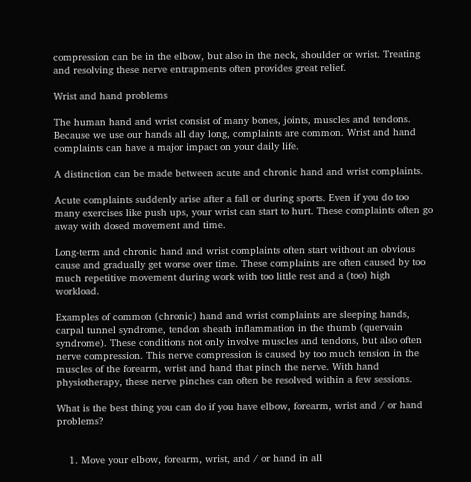compression can be in the elbow, but also in the neck, shoulder or wrist. Treating and resolving these nerve entrapments often provides great relief.

Wrist and hand problems

The human hand and wrist consist of many bones, joints, muscles and tendons. Because we use our hands all day long, complaints are common. Wrist and hand complaints can have a major impact on your daily life.

A distinction can be made between acute and chronic hand and wrist complaints.

Acute complaints suddenly arise after a fall or during sports. Even if you do too many exercises like push ups, your wrist can start to hurt. These complaints often go away with dosed movement and time.

Long-term and chronic hand and wrist complaints often start without an obvious cause and gradually get worse over time. These complaints are often caused by too much repetitive movement during work with too little rest and a (too) high workload.

Examples of common (chronic) hand and wrist complaints are sleeping hands, carpal tunnel syndrome, tendon sheath inflammation in the thumb (quervain syndrome). These conditions not only involve muscles and tendons, but also often nerve compression. This nerve compression is caused by too much tension in the muscles of the forearm, wrist and hand that pinch the nerve. With hand physiotherapy, these nerve pinches can often be resolved within a few sessions.

What is the best thing you can do if you have elbow, forearm, wrist and / or hand problems?


    1. Move your elbow, forearm, wrist, and / or hand in all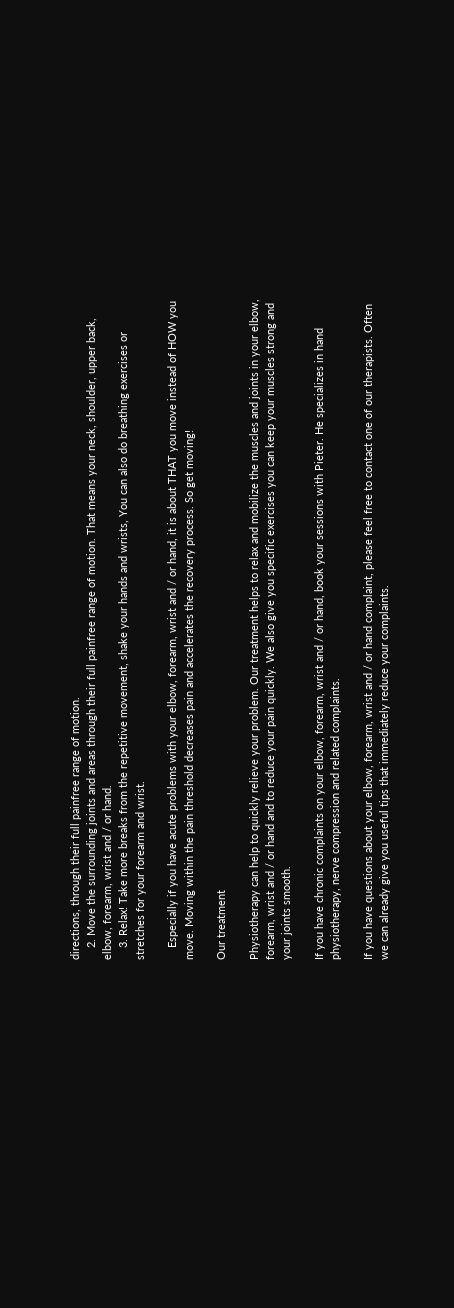directions, through their full painfree range of motion.
    2. Move the surrounding joints and areas through their full painfree range of motion. That means your neck, shoulder, upper back, elbow, forearm, wrist and / or hand.
    3. Relax! Take more breaks from the repetitive movement, shake your hands and wrists, You can also do breathing exercises or stretches for your forearm and wrist.

    Especially if you have acute problems with your elbow, forearm, wrist and / or hand, it is about THAT you move instead of HOW you move. Moving within the pain threshold decreases pain and accelerates the recovery process. So get moving!

Our treatment

Physiotherapy can help to quickly relieve your problem. Our treatment helps to relax and mobilize the muscles and joints in your elbow, forearm, wrist and / or hand and to reduce your pain quickly. We also give you specific exercises you can keep your muscles strong and your joints smooth.

If you have chronic complaints on your elbow, forearm, wrist and / or hand, book your sessions with Pieter. He specializes in hand physiotherapy, nerve compression and related complaints.

If you have questions about your elbow, forearm, wrist and / or hand complaint, please feel free to contact one of our therapists. Often we can already give you useful tips that immediately reduce your complaints.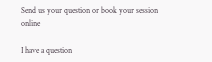Send us your question or book your session online

I have a question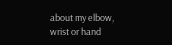about my elbow, wrist or hand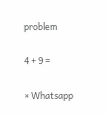problem

4 + 9 =

× Whatsapp